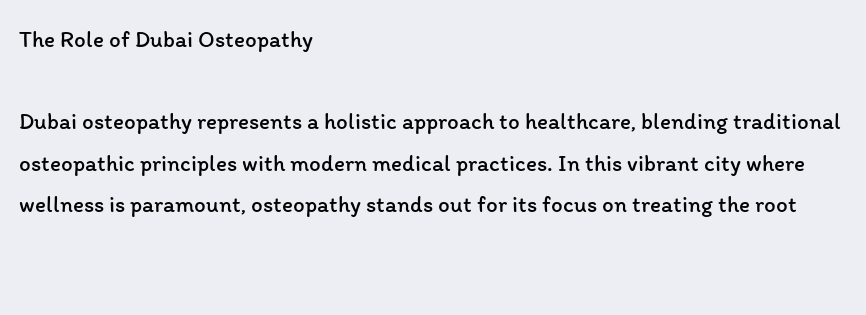The Role of Dubai Osteopathy

Dubai osteopathy represents a holistic approach to healthcare, blending traditional osteopathic principles with modern medical practices. In this vibrant city where wellness is paramount, osteopathy stands out for its focus on treating the root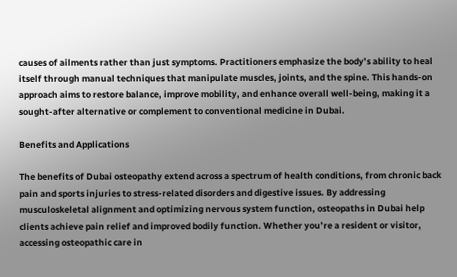causes of ailments rather than just symptoms. Practitioners emphasize the body’s ability to heal itself through manual techniques that manipulate muscles, joints, and the spine. This hands-on approach aims to restore balance, improve mobility, and enhance overall well-being, making it a sought-after alternative or complement to conventional medicine in Dubai.

Benefits and Applications

The benefits of Dubai osteopathy extend across a spectrum of health conditions, from chronic back pain and sports injuries to stress-related disorders and digestive issues. By addressing musculoskeletal alignment and optimizing nervous system function, osteopaths in Dubai help clients achieve pain relief and improved bodily function. Whether you’re a resident or visitor, accessing osteopathic care in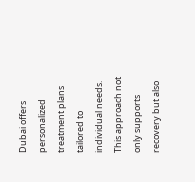Dubai offers personalized treatment plans tailored to individual needs. This approach not only supports recovery but also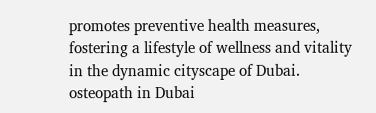promotes preventive health measures, fostering a lifestyle of wellness and vitality in the dynamic cityscape of Dubai. osteopath in Dubai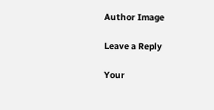Author Image

Leave a Reply

Your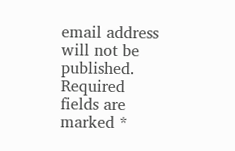email address will not be published. Required fields are marked *